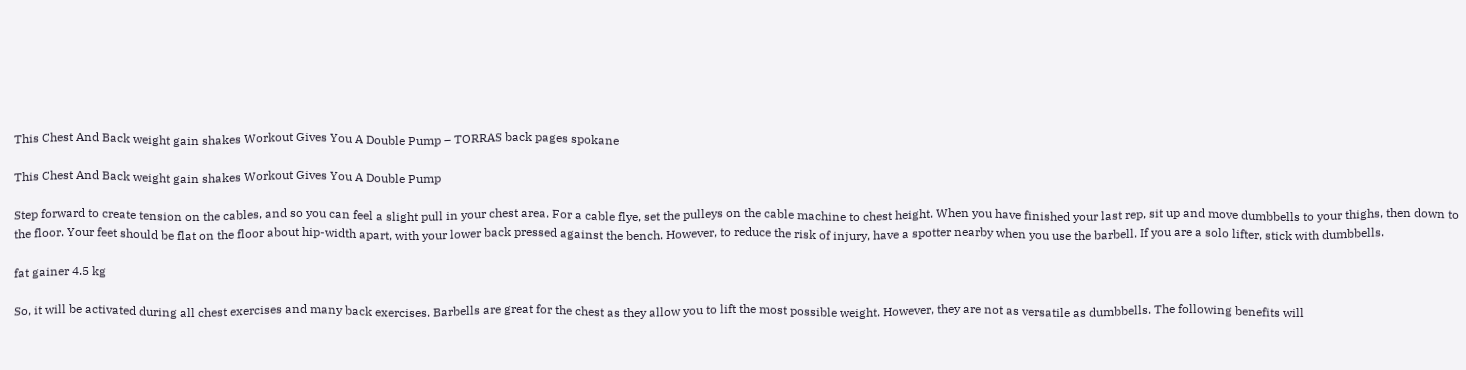This Chest And Back weight gain shakes Workout Gives You A Double Pump – TORRAS back pages spokane

This Chest And Back weight gain shakes Workout Gives You A Double Pump

Step forward to create tension on the cables, and so you can feel a slight pull in your chest area. For a cable flye, set the pulleys on the cable machine to chest height. When you have finished your last rep, sit up and move dumbbells to your thighs, then down to the floor. Your feet should be flat on the floor about hip-width apart, with your lower back pressed against the bench. However, to reduce the risk of injury, have a spotter nearby when you use the barbell. If you are a solo lifter, stick with dumbbells.

fat gainer 4.5 kg

So, it will be activated during all chest exercises and many back exercises. Barbells are great for the chest as they allow you to lift the most possible weight. However, they are not as versatile as dumbbells. The following benefits will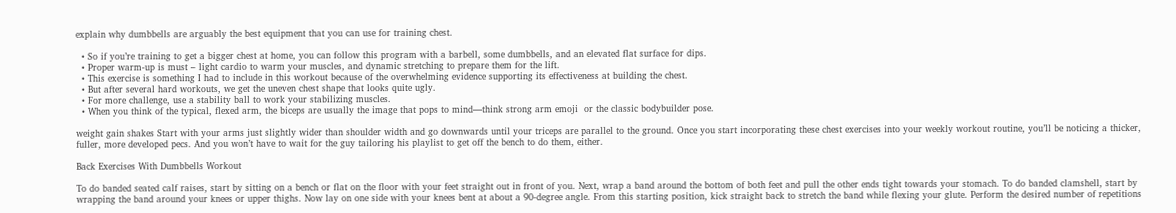explain why dumbbells are arguably the best equipment that you can use for training chest.

  • So if you’re training to get a bigger chest at home, you can follow this program with a barbell, some dumbbells, and an elevated flat surface for dips.
  • Proper warm-up is must – light cardio to warm your muscles, and dynamic stretching to prepare them for the lift.
  • This exercise is something I had to include in this workout because of the overwhelming evidence supporting its effectiveness at building the chest.
  • But after several hard workouts, we get the uneven chest shape that looks quite ugly.
  • For more challenge, use a stability ball to work your stabilizing muscles.
  • When you think of the typical, flexed arm, the biceps are usually the image that pops to mind—think strong arm emoji  or the classic bodybuilder pose.

weight gain shakes Start with your arms just slightly wider than shoulder width and go downwards until your triceps are parallel to the ground. Once you start incorporating these chest exercises into your weekly workout routine, you’ll be noticing a thicker, fuller, more developed pecs. And you won’t have to wait for the guy tailoring his playlist to get off the bench to do them, either.

Back Exercises With Dumbbells Workout

To do banded seated calf raises, start by sitting on a bench or flat on the floor with your feet straight out in front of you. Next, wrap a band around the bottom of both feet and pull the other ends tight towards your stomach. To do banded clamshell, start by wrapping the band around your knees or upper thighs. Now lay on one side with your knees bent at about a 90-degree angle. From this starting position, kick straight back to stretch the band while flexing your glute. Perform the desired number of repetitions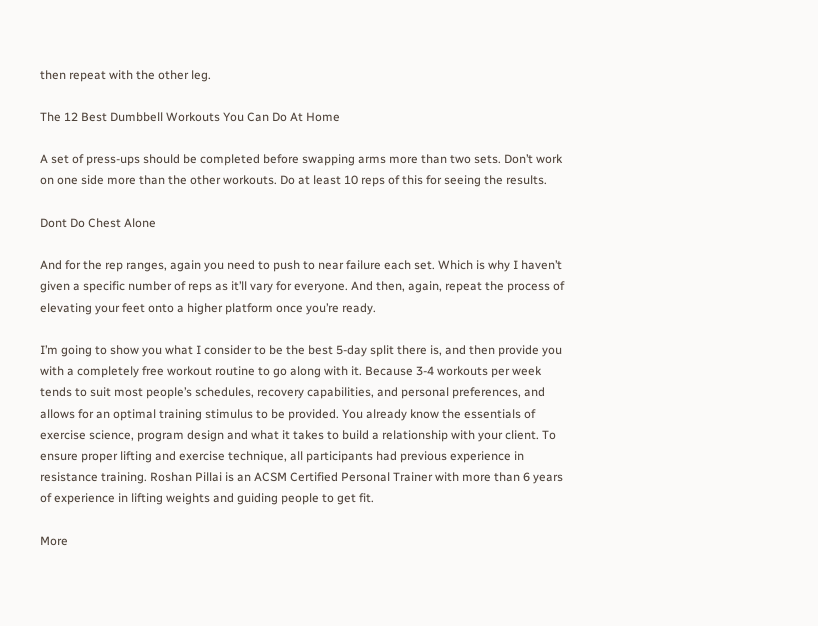then repeat with the other leg.

The 12 Best Dumbbell Workouts You Can Do At Home

A set of press-ups should be completed before swapping arms more than two sets. Don’t work on one side more than the other workouts. Do at least 10 reps of this for seeing the results.

Dont Do Chest Alone

And for the rep ranges, again you need to push to near failure each set. Which is why I haven’t given a specific number of reps as it’ll vary for everyone. And then, again, repeat the process of elevating your feet onto a higher platform once you’re ready.

I’m going to show you what I consider to be the best 5-day split there is, and then provide you with a completely free workout routine to go along with it. Because 3-4 workouts per week tends to suit most people’s schedules, recovery capabilities, and personal preferences, and allows for an optimal training stimulus to be provided. You already know the essentials of exercise science, program design and what it takes to build a relationship with your client. To ensure proper lifting and exercise technique, all participants had previous experience in resistance training. Roshan Pillai is an ACSM Certified Personal Trainer with more than 6 years of experience in lifting weights and guiding people to get fit.

More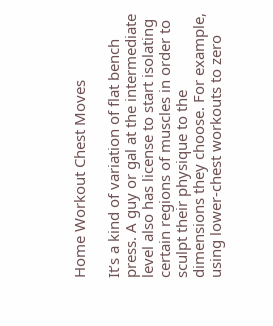Home Workout Chest Moves

It’s a kind of variation of flat bench press. A guy or gal at the intermediate level also has license to start isolating certain regions of muscles in order to sculpt their physique to the dimensions they choose. For example, using lower-chest workouts to zero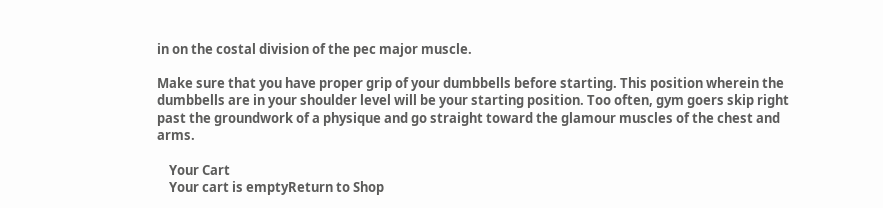in on the costal division of the pec major muscle.

Make sure that you have proper grip of your dumbbells before starting. This position wherein the dumbbells are in your shoulder level will be your starting position. Too often, gym goers skip right past the groundwork of a physique and go straight toward the glamour muscles of the chest and arms.

    Your Cart
    Your cart is emptyReturn to Shop